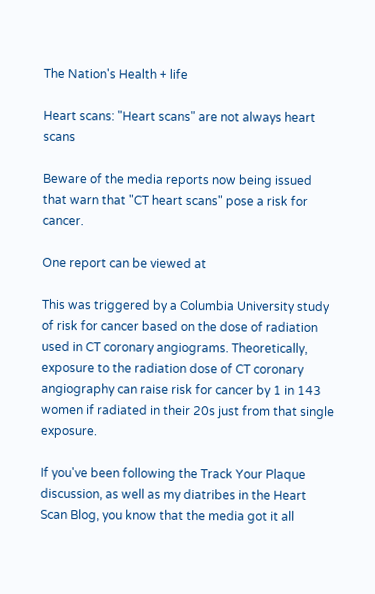The Nation's Health + life

Heart scans: "Heart scans" are not always heart scans

Beware of the media reports now being issued that warn that "CT heart scans" pose a risk for cancer.

One report can be viewed at

This was triggered by a Columbia University study of risk for cancer based on the dose of radiation used in CT coronary angiograms. Theoretically, exposure to the radiation dose of CT coronary angiography can raise risk for cancer by 1 in 143 women if radiated in their 20s just from that single exposure.

If you've been following the Track Your Plaque discussion, as well as my diatribes in the Heart Scan Blog, you know that the media got it all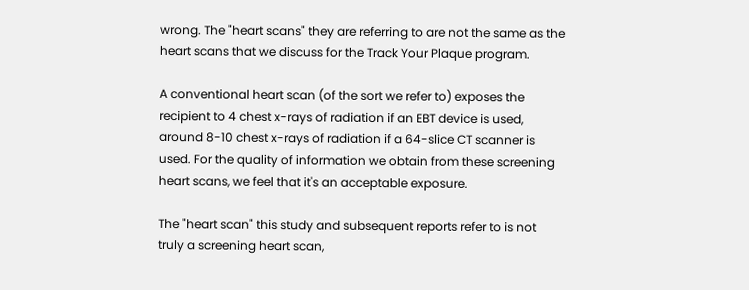wrong. The "heart scans" they are referring to are not the same as the heart scans that we discuss for the Track Your Plaque program.

A conventional heart scan (of the sort we refer to) exposes the recipient to 4 chest x-rays of radiation if an EBT device is used, around 8-10 chest x-rays of radiation if a 64-slice CT scanner is used. For the quality of information we obtain from these screening heart scans, we feel that it's an acceptable exposure.

The "heart scan" this study and subsequent reports refer to is not truly a screening heart scan,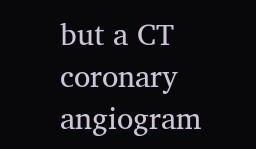but a CT coronary angiogram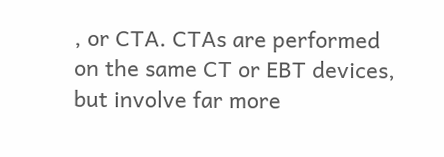, or CTA. CTAs are performed on the same CT or EBT devices, but involve far more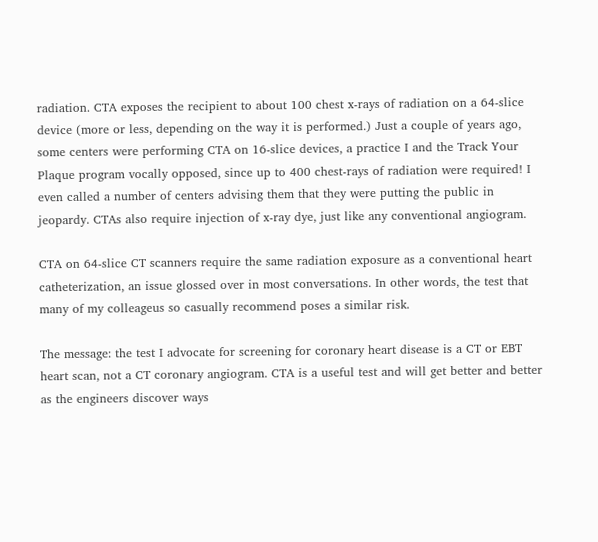radiation. CTA exposes the recipient to about 100 chest x-rays of radiation on a 64-slice device (more or less, depending on the way it is performed.) Just a couple of years ago, some centers were performing CTA on 16-slice devices, a practice I and the Track Your Plaque program vocally opposed, since up to 400 chest-rays of radiation were required! I even called a number of centers advising them that they were putting the public in jeopardy. CTAs also require injection of x-ray dye, just like any conventional angiogram.

CTA on 64-slice CT scanners require the same radiation exposure as a conventional heart catheterization, an issue glossed over in most conversations. In other words, the test that many of my colleageus so casually recommend poses a similar risk.

The message: the test I advocate for screening for coronary heart disease is a CT or EBT heart scan, not a CT coronary angiogram. CTA is a useful test and will get better and better as the engineers discover ways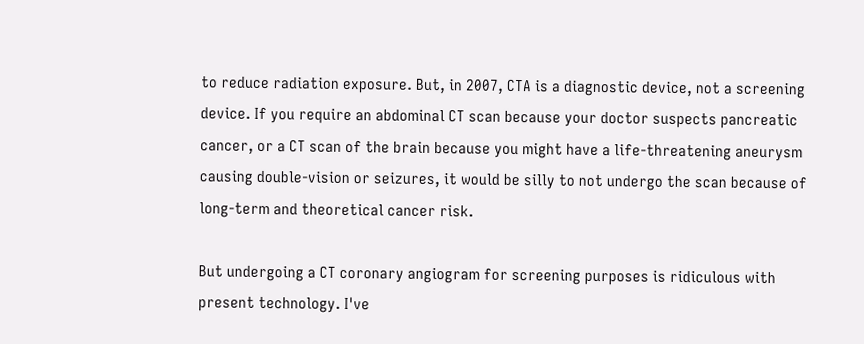to reduce radiation exposure. But, in 2007, CTA is a diagnostic device, not a screening device. If you require an abdominal CT scan because your doctor suspects pancreatic cancer, or a CT scan of the brain because you might have a life-threatening aneurysm causing double-vision or seizures, it would be silly to not undergo the scan because of long-term and theoretical cancer risk.

But undergoing a CT coronary angiogram for screening purposes is ridiculous with present technology. I've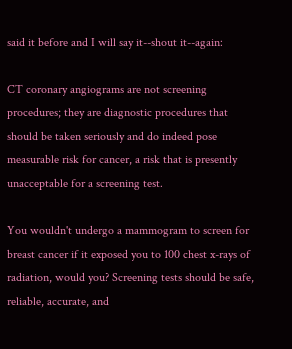said it before and I will say it--shout it--again:

CT coronary angiograms are not screening procedures; they are diagnostic procedures that should be taken seriously and do indeed pose measurable risk for cancer, a risk that is presently unacceptable for a screening test.

You wouldn't undergo a mammogram to screen for breast cancer if it exposed you to 100 chest x-rays of radiation, would you? Screening tests should be safe, reliable, accurate, and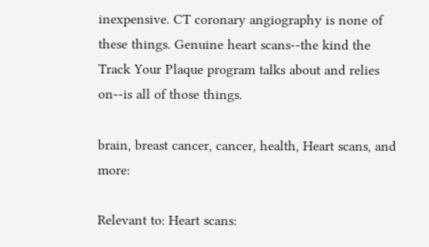inexpensive. CT coronary angiography is none of these things. Genuine heart scans--the kind the Track Your Plaque program talks about and relies on--is all of those things.

brain, breast cancer, cancer, health, Heart scans, and more:

Relevant to: Heart scans: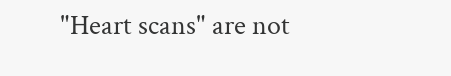"Heart scans" are not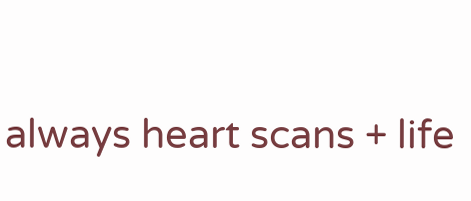always heart scans + life